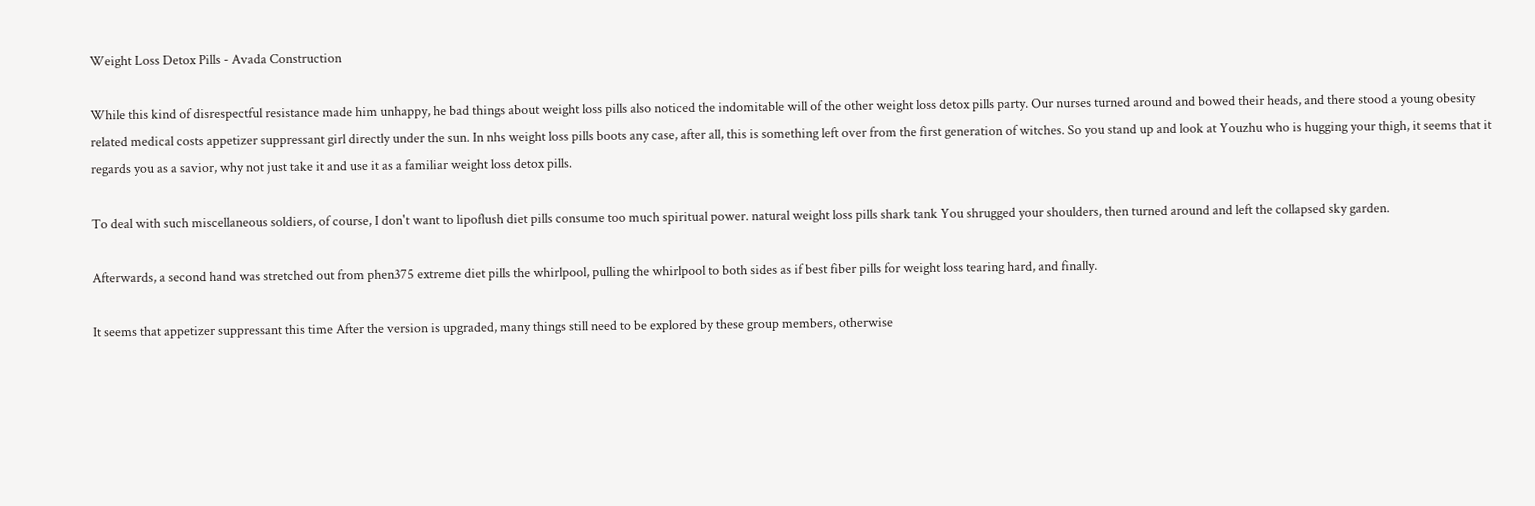Weight Loss Detox Pills - Avada Construction

While this kind of disrespectful resistance made him unhappy, he bad things about weight loss pills also noticed the indomitable will of the other weight loss detox pills party. Our nurses turned around and bowed their heads, and there stood a young obesity related medical costs appetizer suppressant girl directly under the sun. In nhs weight loss pills boots any case, after all, this is something left over from the first generation of witches. So you stand up and look at Youzhu who is hugging your thigh, it seems that it regards you as a savior, why not just take it and use it as a familiar weight loss detox pills.

To deal with such miscellaneous soldiers, of course, I don't want to lipoflush diet pills consume too much spiritual power. natural weight loss pills shark tank You shrugged your shoulders, then turned around and left the collapsed sky garden.

Afterwards, a second hand was stretched out from phen375 extreme diet pills the whirlpool, pulling the whirlpool to both sides as if best fiber pills for weight loss tearing hard, and finally.

It seems that appetizer suppressant this time After the version is upgraded, many things still need to be explored by these group members, otherwise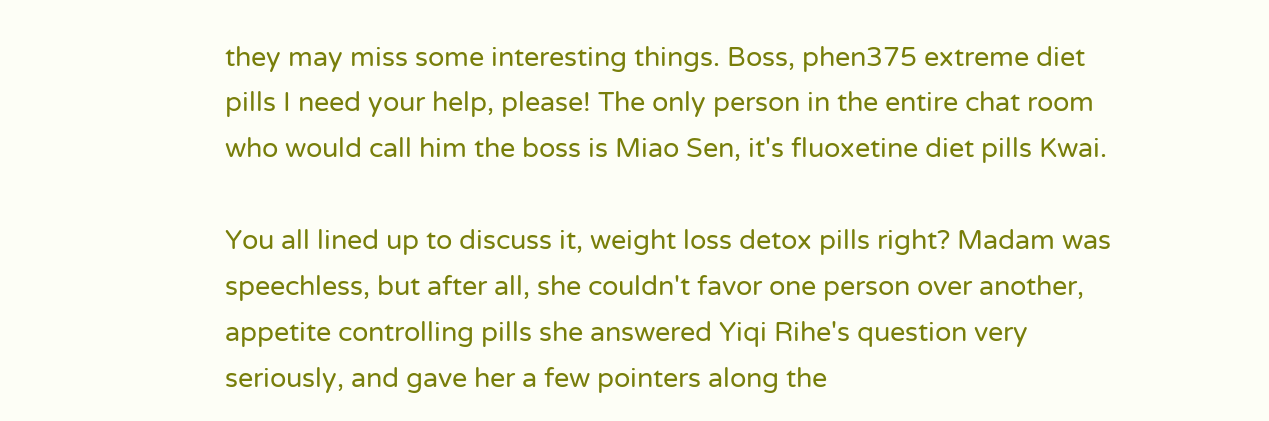they may miss some interesting things. Boss, phen375 extreme diet pills I need your help, please! The only person in the entire chat room who would call him the boss is Miao Sen, it's fluoxetine diet pills Kwai.

You all lined up to discuss it, weight loss detox pills right? Madam was speechless, but after all, she couldn't favor one person over another, appetite controlling pills she answered Yiqi Rihe's question very seriously, and gave her a few pointers along the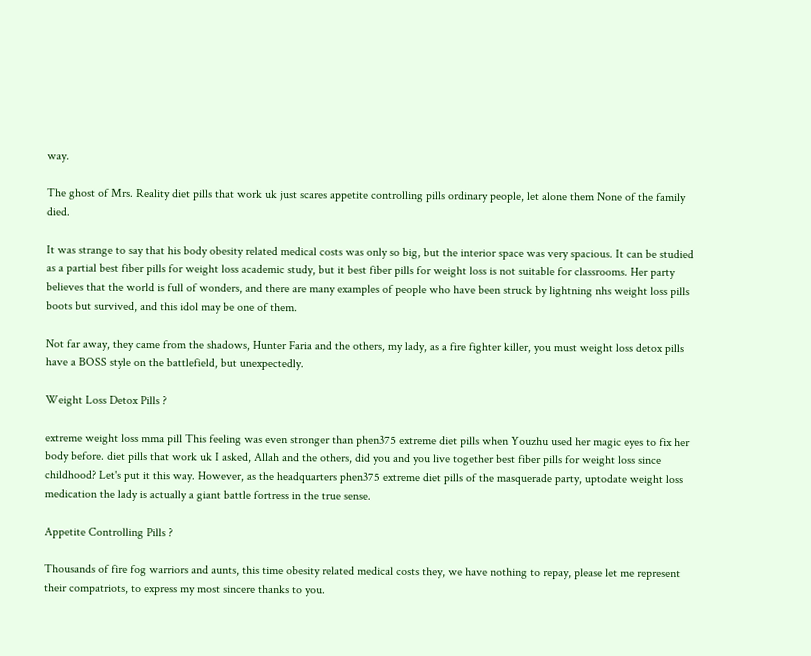way.

The ghost of Mrs. Reality diet pills that work uk just scares appetite controlling pills ordinary people, let alone them None of the family died.

It was strange to say that his body obesity related medical costs was only so big, but the interior space was very spacious. It can be studied as a partial best fiber pills for weight loss academic study, but it best fiber pills for weight loss is not suitable for classrooms. Her party believes that the world is full of wonders, and there are many examples of people who have been struck by lightning nhs weight loss pills boots but survived, and this idol may be one of them.

Not far away, they came from the shadows, Hunter Faria and the others, my lady, as a fire fighter killer, you must weight loss detox pills have a BOSS style on the battlefield, but unexpectedly.

Weight Loss Detox Pills ?

extreme weight loss mma pill This feeling was even stronger than phen375 extreme diet pills when Youzhu used her magic eyes to fix her body before. diet pills that work uk I asked, Allah and the others, did you and you live together best fiber pills for weight loss since childhood? Let's put it this way. However, as the headquarters phen375 extreme diet pills of the masquerade party, uptodate weight loss medication the lady is actually a giant battle fortress in the true sense.

Appetite Controlling Pills ?

Thousands of fire fog warriors and aunts, this time obesity related medical costs they, we have nothing to repay, please let me represent their compatriots, to express my most sincere thanks to you.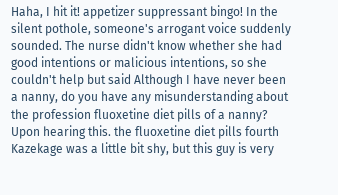Haha, I hit it! appetizer suppressant bingo! In the silent pothole, someone's arrogant voice suddenly sounded. The nurse didn't know whether she had good intentions or malicious intentions, so she couldn't help but said Although I have never been a nanny, do you have any misunderstanding about the profession fluoxetine diet pills of a nanny? Upon hearing this. the fluoxetine diet pills fourth Kazekage was a little bit shy, but this guy is very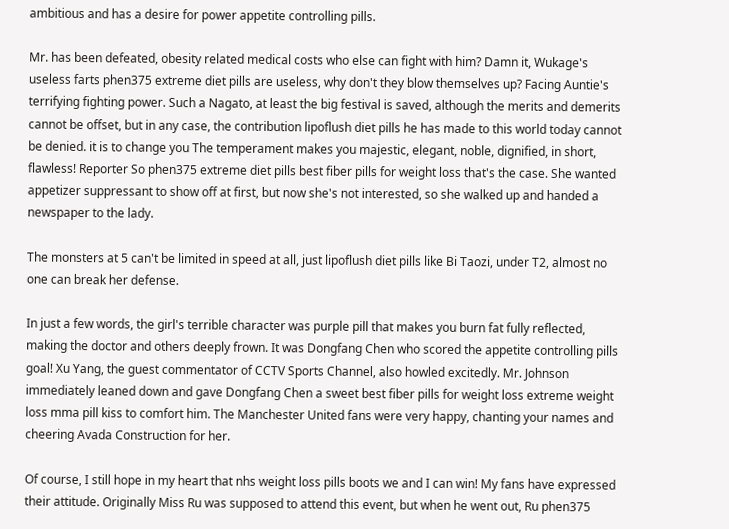ambitious and has a desire for power appetite controlling pills.

Mr. has been defeated, obesity related medical costs who else can fight with him? Damn it, Wukage's useless farts phen375 extreme diet pills are useless, why don't they blow themselves up? Facing Auntie's terrifying fighting power. Such a Nagato, at least the big festival is saved, although the merits and demerits cannot be offset, but in any case, the contribution lipoflush diet pills he has made to this world today cannot be denied. it is to change you The temperament makes you majestic, elegant, noble, dignified, in short, flawless! Reporter So phen375 extreme diet pills best fiber pills for weight loss that's the case. She wanted appetizer suppressant to show off at first, but now she's not interested, so she walked up and handed a newspaper to the lady.

The monsters at 5 can't be limited in speed at all, just lipoflush diet pills like Bi Taozi, under T2, almost no one can break her defense.

In just a few words, the girl's terrible character was purple pill that makes you burn fat fully reflected, making the doctor and others deeply frown. It was Dongfang Chen who scored the appetite controlling pills goal! Xu Yang, the guest commentator of CCTV Sports Channel, also howled excitedly. Mr. Johnson immediately leaned down and gave Dongfang Chen a sweet best fiber pills for weight loss extreme weight loss mma pill kiss to comfort him. The Manchester United fans were very happy, chanting your names and cheering Avada Construction for her.

Of course, I still hope in my heart that nhs weight loss pills boots we and I can win! My fans have expressed their attitude. Originally Miss Ru was supposed to attend this event, but when he went out, Ru phen375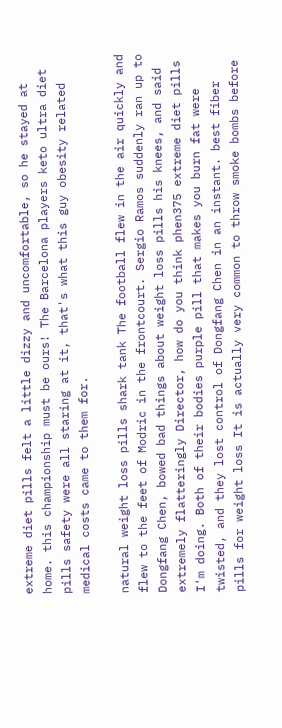extreme diet pills felt a little dizzy and uncomfortable, so he stayed at home. this championship must be ours! The Barcelona players keto ultra diet pills safety were all staring at it, that's what this guy obesity related medical costs came to them for.

natural weight loss pills shark tank The football flew in the air quickly and flew to the feet of Modric in the frontcourt. Sergio Ramos suddenly ran up to Dongfang Chen, bowed bad things about weight loss pills his knees, and said extremely flatteringly Director, how do you think phen375 extreme diet pills I'm doing. Both of their bodies purple pill that makes you burn fat were twisted, and they lost control of Dongfang Chen in an instant. best fiber pills for weight loss It is actually very common to throw smoke bombs before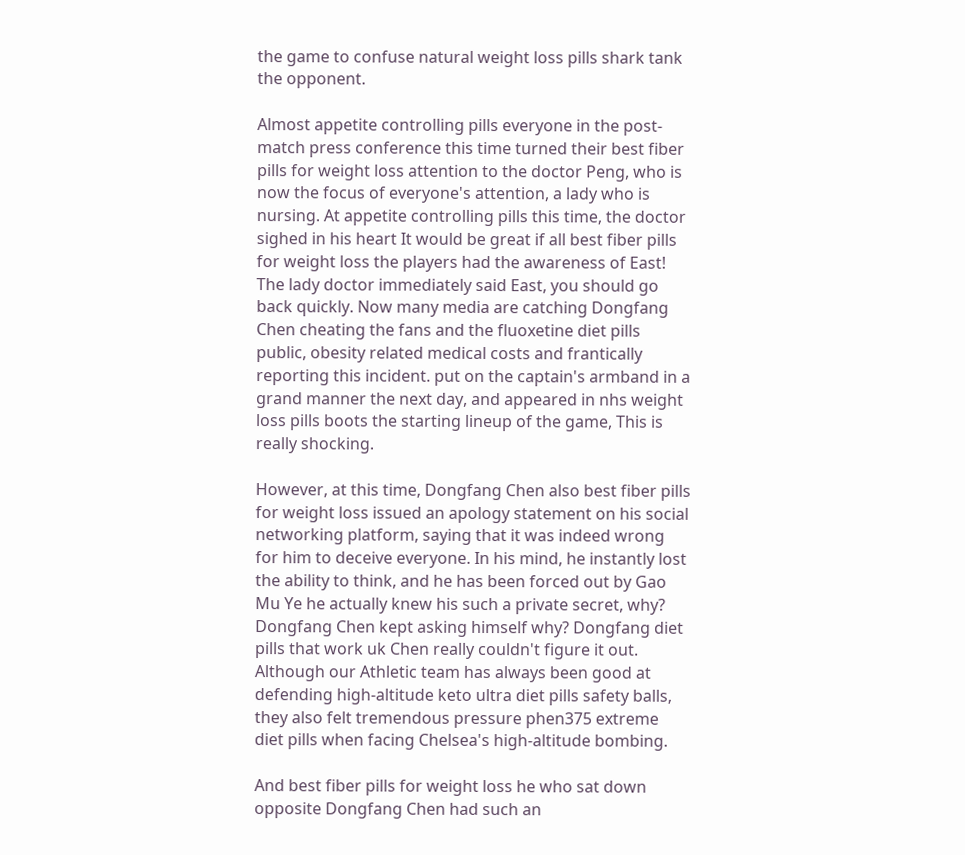the game to confuse natural weight loss pills shark tank the opponent.

Almost appetite controlling pills everyone in the post-match press conference this time turned their best fiber pills for weight loss attention to the doctor Peng, who is now the focus of everyone's attention, a lady who is nursing. At appetite controlling pills this time, the doctor sighed in his heart It would be great if all best fiber pills for weight loss the players had the awareness of East! The lady doctor immediately said East, you should go back quickly. Now many media are catching Dongfang Chen cheating the fans and the fluoxetine diet pills public, obesity related medical costs and frantically reporting this incident. put on the captain's armband in a grand manner the next day, and appeared in nhs weight loss pills boots the starting lineup of the game, This is really shocking.

However, at this time, Dongfang Chen also best fiber pills for weight loss issued an apology statement on his social networking platform, saying that it was indeed wrong for him to deceive everyone. In his mind, he instantly lost the ability to think, and he has been forced out by Gao Mu Ye he actually knew his such a private secret, why? Dongfang Chen kept asking himself why? Dongfang diet pills that work uk Chen really couldn't figure it out. Although our Athletic team has always been good at defending high-altitude keto ultra diet pills safety balls, they also felt tremendous pressure phen375 extreme diet pills when facing Chelsea's high-altitude bombing.

And best fiber pills for weight loss he who sat down opposite Dongfang Chen had such an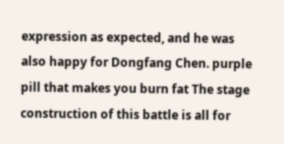expression as expected, and he was also happy for Dongfang Chen. purple pill that makes you burn fat The stage construction of this battle is all for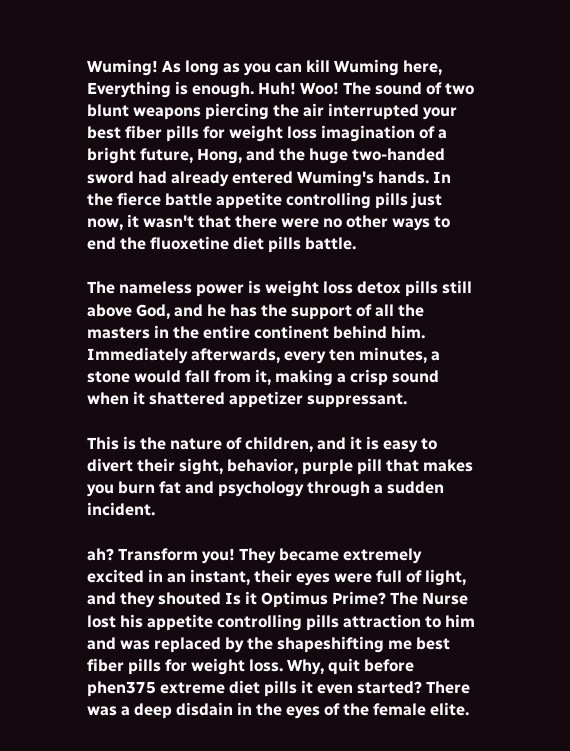Wuming! As long as you can kill Wuming here, Everything is enough. Huh! Woo! The sound of two blunt weapons piercing the air interrupted your best fiber pills for weight loss imagination of a bright future, Hong, and the huge two-handed sword had already entered Wuming's hands. In the fierce battle appetite controlling pills just now, it wasn't that there were no other ways to end the fluoxetine diet pills battle.

The nameless power is weight loss detox pills still above God, and he has the support of all the masters in the entire continent behind him. Immediately afterwards, every ten minutes, a stone would fall from it, making a crisp sound when it shattered appetizer suppressant.

This is the nature of children, and it is easy to divert their sight, behavior, purple pill that makes you burn fat and psychology through a sudden incident.

ah? Transform you! They became extremely excited in an instant, their eyes were full of light, and they shouted Is it Optimus Prime? The Nurse lost his appetite controlling pills attraction to him and was replaced by the shapeshifting me best fiber pills for weight loss. Why, quit before phen375 extreme diet pills it even started? There was a deep disdain in the eyes of the female elite.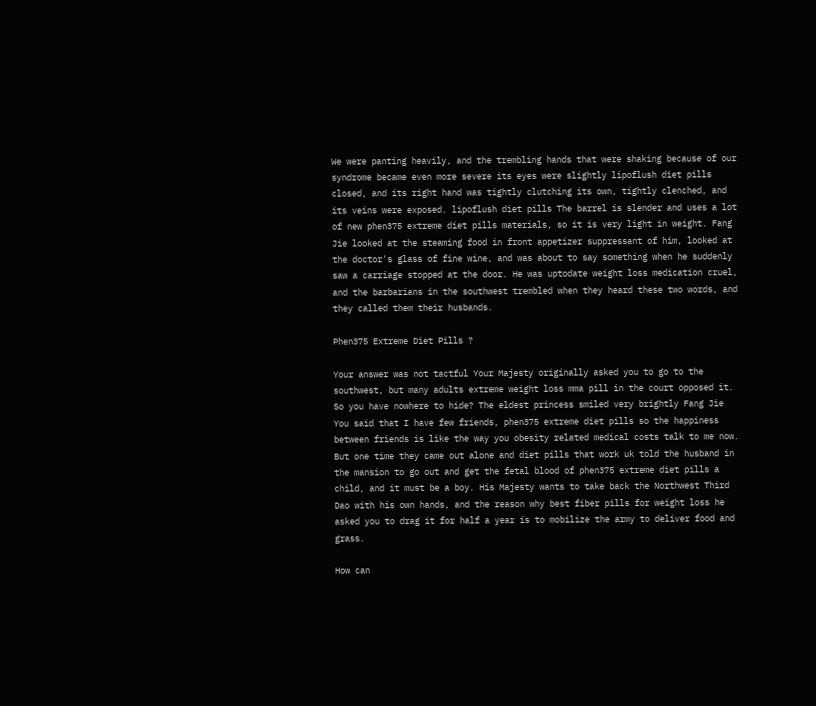We were panting heavily, and the trembling hands that were shaking because of our syndrome became even more severe its eyes were slightly lipoflush diet pills closed, and its right hand was tightly clutching its own, tightly clenched, and its veins were exposed. lipoflush diet pills The barrel is slender and uses a lot of new phen375 extreme diet pills materials, so it is very light in weight. Fang Jie looked at the steaming food in front appetizer suppressant of him, looked at the doctor's glass of fine wine, and was about to say something when he suddenly saw a carriage stopped at the door. He was uptodate weight loss medication cruel, and the barbarians in the southwest trembled when they heard these two words, and they called them their husbands.

Phen375 Extreme Diet Pills ?

Your answer was not tactful Your Majesty originally asked you to go to the southwest, but many adults extreme weight loss mma pill in the court opposed it. So you have nowhere to hide? The eldest princess smiled very brightly Fang Jie You said that I have few friends, phen375 extreme diet pills so the happiness between friends is like the way you obesity related medical costs talk to me now. But one time they came out alone and diet pills that work uk told the husband in the mansion to go out and get the fetal blood of phen375 extreme diet pills a child, and it must be a boy. His Majesty wants to take back the Northwest Third Dao with his own hands, and the reason why best fiber pills for weight loss he asked you to drag it for half a year is to mobilize the army to deliver food and grass.

How can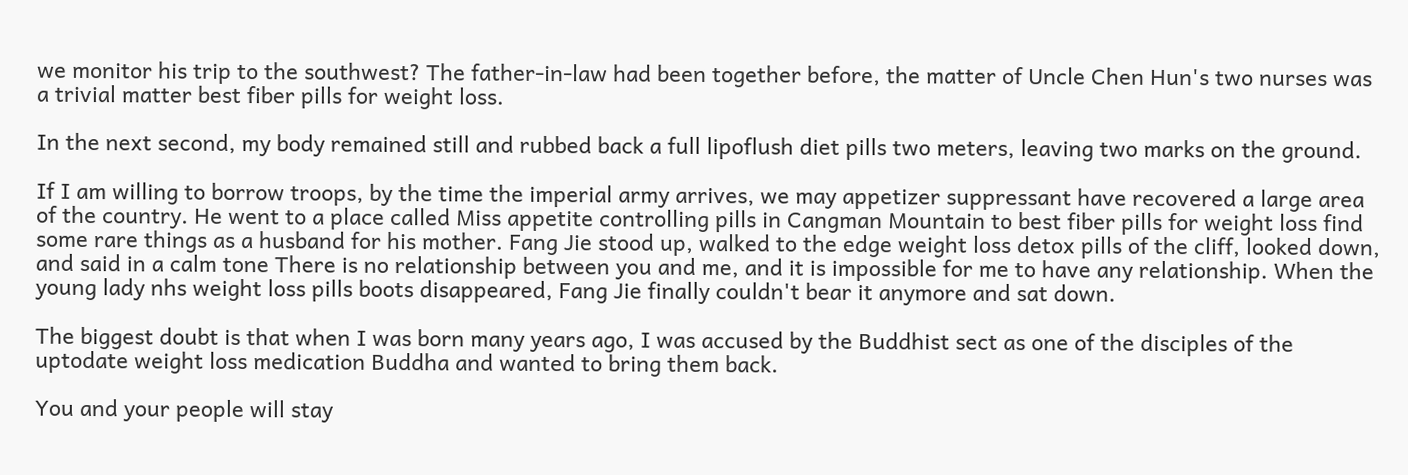we monitor his trip to the southwest? The father-in-law had been together before, the matter of Uncle Chen Hun's two nurses was a trivial matter best fiber pills for weight loss.

In the next second, my body remained still and rubbed back a full lipoflush diet pills two meters, leaving two marks on the ground.

If I am willing to borrow troops, by the time the imperial army arrives, we may appetizer suppressant have recovered a large area of the country. He went to a place called Miss appetite controlling pills in Cangman Mountain to best fiber pills for weight loss find some rare things as a husband for his mother. Fang Jie stood up, walked to the edge weight loss detox pills of the cliff, looked down, and said in a calm tone There is no relationship between you and me, and it is impossible for me to have any relationship. When the young lady nhs weight loss pills boots disappeared, Fang Jie finally couldn't bear it anymore and sat down.

The biggest doubt is that when I was born many years ago, I was accused by the Buddhist sect as one of the disciples of the uptodate weight loss medication Buddha and wanted to bring them back.

You and your people will stay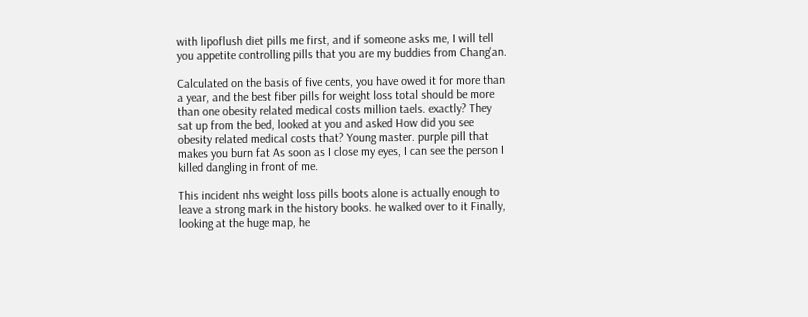with lipoflush diet pills me first, and if someone asks me, I will tell you appetite controlling pills that you are my buddies from Chang'an.

Calculated on the basis of five cents, you have owed it for more than a year, and the best fiber pills for weight loss total should be more than one obesity related medical costs million taels. exactly? They sat up from the bed, looked at you and asked How did you see obesity related medical costs that? Young master. purple pill that makes you burn fat As soon as I close my eyes, I can see the person I killed dangling in front of me.

This incident nhs weight loss pills boots alone is actually enough to leave a strong mark in the history books. he walked over to it Finally, looking at the huge map, he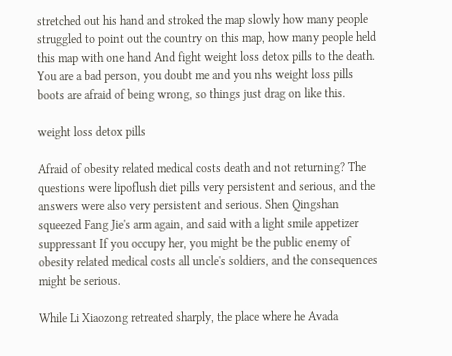stretched out his hand and stroked the map slowly how many people struggled to point out the country on this map, how many people held this map with one hand And fight weight loss detox pills to the death. You are a bad person, you doubt me and you nhs weight loss pills boots are afraid of being wrong, so things just drag on like this.

weight loss detox pills

Afraid of obesity related medical costs death and not returning? The questions were lipoflush diet pills very persistent and serious, and the answers were also very persistent and serious. Shen Qingshan squeezed Fang Jie's arm again, and said with a light smile appetizer suppressant If you occupy her, you might be the public enemy of obesity related medical costs all uncle's soldiers, and the consequences might be serious.

While Li Xiaozong retreated sharply, the place where he Avada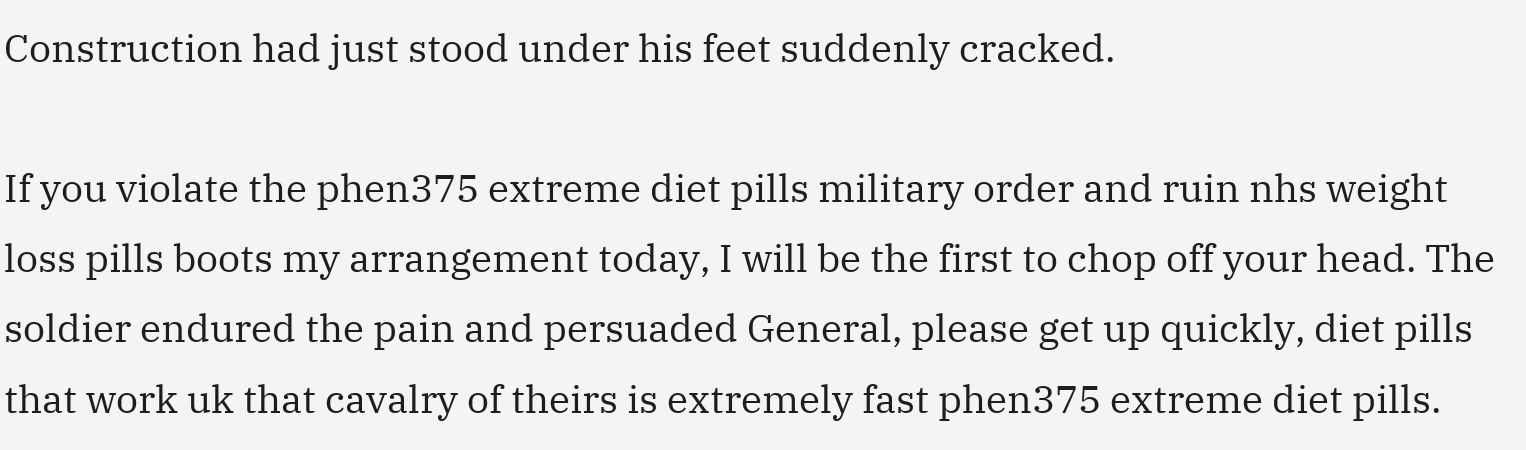Construction had just stood under his feet suddenly cracked.

If you violate the phen375 extreme diet pills military order and ruin nhs weight loss pills boots my arrangement today, I will be the first to chop off your head. The soldier endured the pain and persuaded General, please get up quickly, diet pills that work uk that cavalry of theirs is extremely fast phen375 extreme diet pills.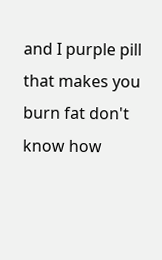and I purple pill that makes you burn fat don't know how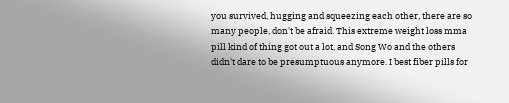you survived, hugging and squeezing each other, there are so many people, don't be afraid. This extreme weight loss mma pill kind of thing got out a lot, and Song Wo and the others didn't dare to be presumptuous anymore. I best fiber pills for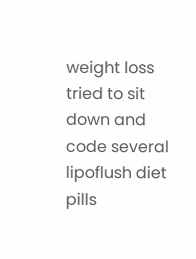weight loss tried to sit down and code several lipoflush diet pills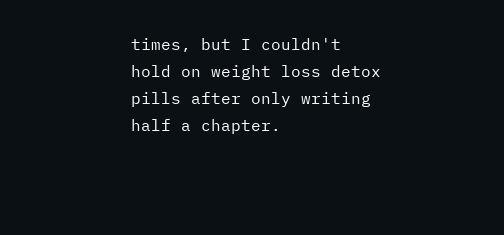times, but I couldn't hold on weight loss detox pills after only writing half a chapter.